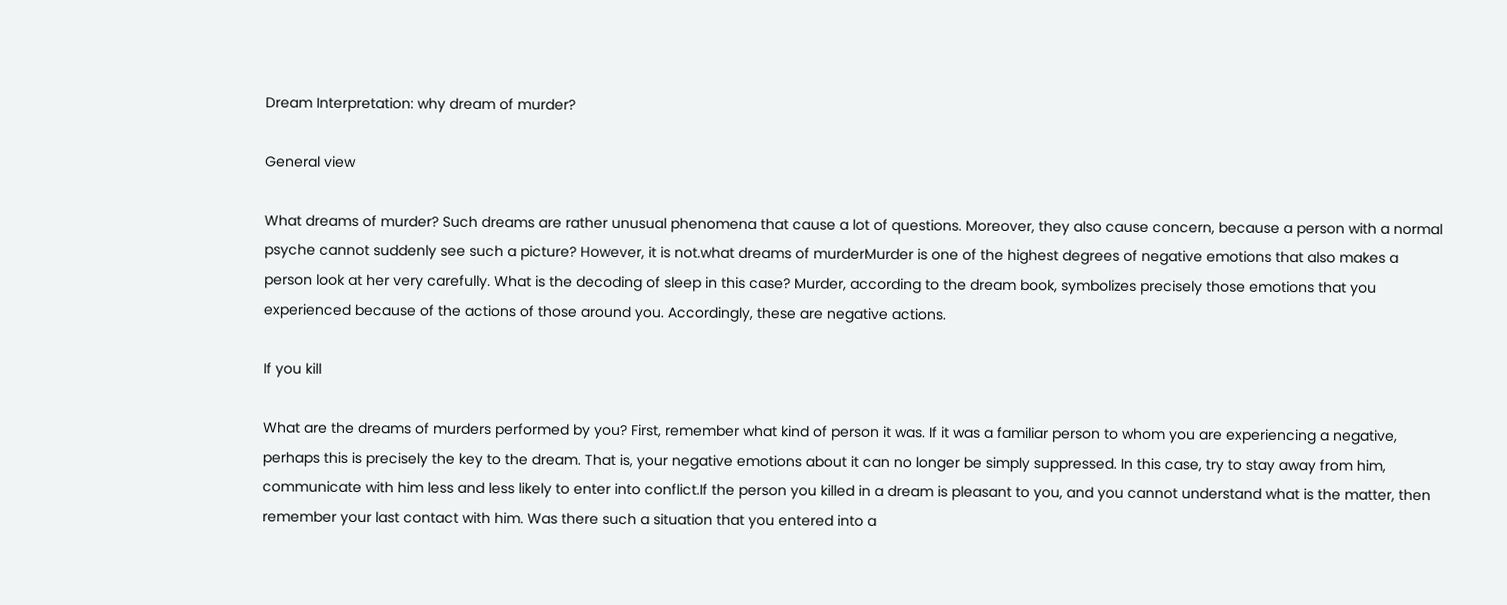Dream Interpretation: why dream of murder?

General view

What dreams of murder? Such dreams are rather unusual phenomena that cause a lot of questions. Moreover, they also cause concern, because a person with a normal psyche cannot suddenly see such a picture? However, it is not.what dreams of murderMurder is one of the highest degrees of negative emotions that also makes a person look at her very carefully. What is the decoding of sleep in this case? Murder, according to the dream book, symbolizes precisely those emotions that you experienced because of the actions of those around you. Accordingly, these are negative actions.

If you kill

What are the dreams of murders performed by you? First, remember what kind of person it was. If it was a familiar person to whom you are experiencing a negative, perhaps this is precisely the key to the dream. That is, your negative emotions about it can no longer be simply suppressed. In this case, try to stay away from him, communicate with him less and less likely to enter into conflict.If the person you killed in a dream is pleasant to you, and you cannot understand what is the matter, then remember your last contact with him. Was there such a situation that you entered into a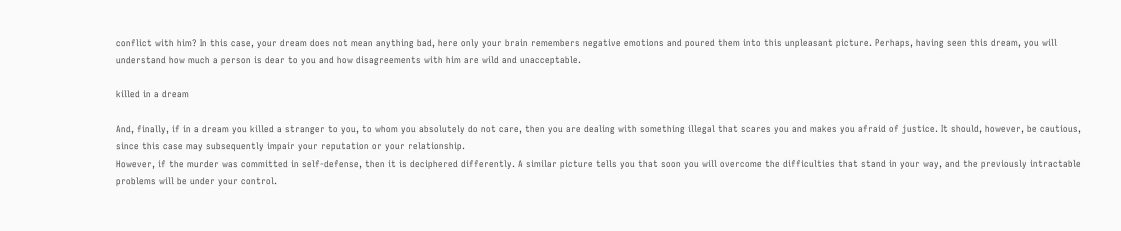conflict with him? In this case, your dream does not mean anything bad, here only your brain remembers negative emotions and poured them into this unpleasant picture. Perhaps, having seen this dream, you will understand how much a person is dear to you and how disagreements with him are wild and unacceptable.

killed in a dream

And, finally, if in a dream you killed a stranger to you, to whom you absolutely do not care, then you are dealing with something illegal that scares you and makes you afraid of justice. It should, however, be cautious, since this case may subsequently impair your reputation or your relationship.
However, if the murder was committed in self-defense, then it is deciphered differently. A similar picture tells you that soon you will overcome the difficulties that stand in your way, and the previously intractable problems will be under your control.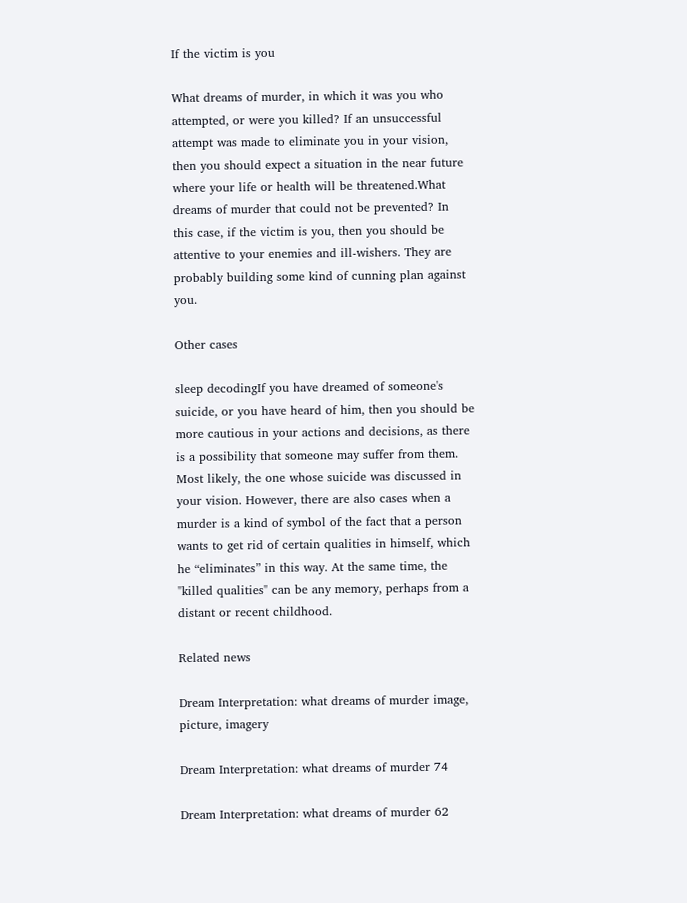If the victim is you

What dreams of murder, in which it was you who attempted, or were you killed? If an unsuccessful attempt was made to eliminate you in your vision, then you should expect a situation in the near future where your life or health will be threatened.What dreams of murder that could not be prevented? In this case, if the victim is you, then you should be attentive to your enemies and ill-wishers. They are probably building some kind of cunning plan against you.

Other cases

sleep decodingIf you have dreamed of someone's suicide, or you have heard of him, then you should be more cautious in your actions and decisions, as there is a possibility that someone may suffer from them. Most likely, the one whose suicide was discussed in your vision. However, there are also cases when a murder is a kind of symbol of the fact that a person wants to get rid of certain qualities in himself, which he “eliminates” in this way. At the same time, the "killed qualities" can be any memory, perhaps from a distant or recent childhood.

Related news

Dream Interpretation: what dreams of murder image, picture, imagery

Dream Interpretation: what dreams of murder 74

Dream Interpretation: what dreams of murder 62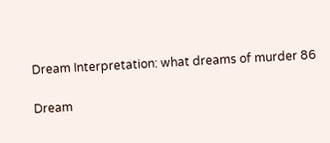Dream Interpretation: what dreams of murder 86

Dream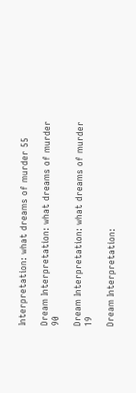Interpretation: what dreams of murder 55

Dream Interpretation: what dreams of murder 90

Dream Interpretation: what dreams of murder 19

Dream Interpretation: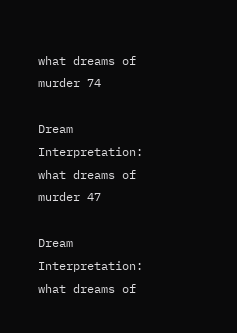what dreams of murder 74

Dream Interpretation: what dreams of murder 47

Dream Interpretation: what dreams of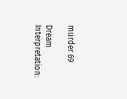murder 69

Dream Interpretation: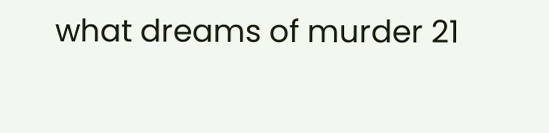what dreams of murder 21